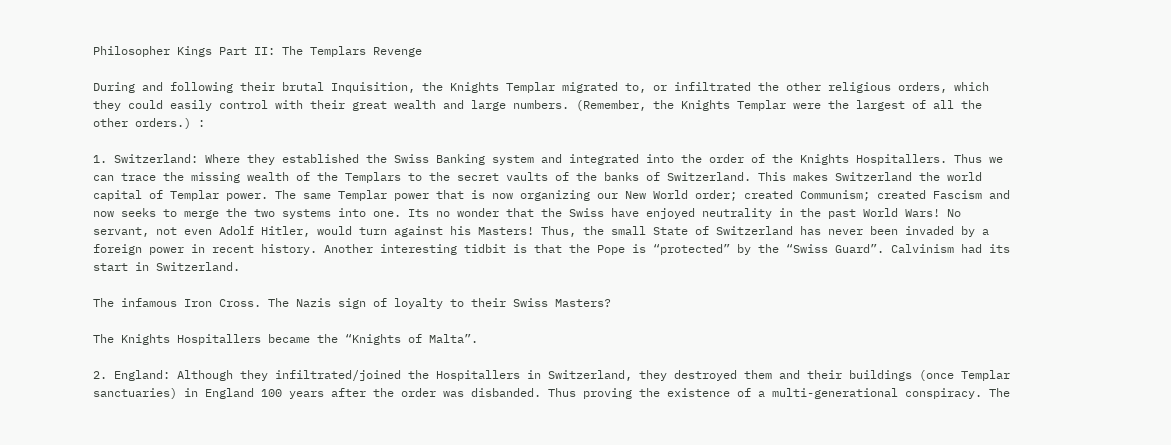Philosopher Kings Part II: The Templars Revenge

During and following their brutal Inquisition, the Knights Templar migrated to, or infiltrated the other religious orders, which they could easily control with their great wealth and large numbers. (Remember, the Knights Templar were the largest of all the other orders.) :

1. Switzerland: Where they established the Swiss Banking system and integrated into the order of the Knights Hospitallers. Thus we can trace the missing wealth of the Templars to the secret vaults of the banks of Switzerland. This makes Switzerland the world capital of Templar power. The same Templar power that is now organizing our New World order; created Communism; created Fascism and now seeks to merge the two systems into one. Its no wonder that the Swiss have enjoyed neutrality in the past World Wars! No servant, not even Adolf Hitler, would turn against his Masters! Thus, the small State of Switzerland has never been invaded by a foreign power in recent history. Another interesting tidbit is that the Pope is “protected” by the “Swiss Guard”. Calvinism had its start in Switzerland.

The infamous Iron Cross. The Nazis sign of loyalty to their Swiss Masters?

The Knights Hospitallers became the “Knights of Malta”.

2. England: Although they infiltrated/joined the Hospitallers in Switzerland, they destroyed them and their buildings (once Templar sanctuaries) in England 100 years after the order was disbanded. Thus proving the existence of a multi-generational conspiracy. The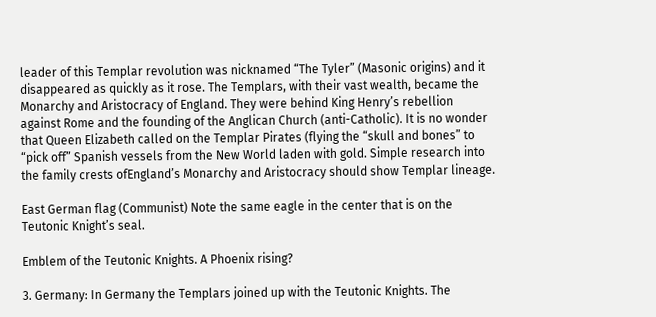leader of this Templar revolution was nicknamed “The Tyler” (Masonic origins) and it disappeared as quickly as it rose. The Templars, with their vast wealth, became the Monarchy and Aristocracy of England. They were behind King Henry’s rebellion against Rome and the founding of the Anglican Church (anti-Catholic). It is no wonder that Queen Elizabeth called on the Templar Pirates (flying the “skull and bones” to “pick off” Spanish vessels from the New World laden with gold. Simple research into the family crests ofEngland’s Monarchy and Aristocracy should show Templar lineage.

East German flag (Communist) Note the same eagle in the center that is on the Teutonic Knight’s seal.

Emblem of the Teutonic Knights. A Phoenix rising?

3. Germany: In Germany the Templars joined up with the Teutonic Knights. The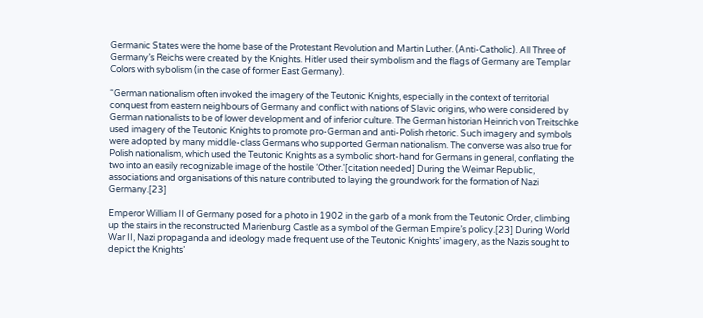Germanic States were the home base of the Protestant Revolution and Martin Luther. (Anti-Catholic). All Three of Germany’s Reichs were created by the Knights. Hitler used their symbolism and the flags of Germany are Templar Colors with sybolism (in the case of former East Germany).

“German nationalism often invoked the imagery of the Teutonic Knights, especially in the context of territorial conquest from eastern neighbours of Germany and conflict with nations of Slavic origins, who were considered by German nationalists to be of lower development and of inferior culture. The German historian Heinrich von Treitschke used imagery of the Teutonic Knights to promote pro-German and anti-Polish rhetoric. Such imagery and symbols were adopted by many middle-class Germans who supported German nationalism. The converse was also true for Polish nationalism, which used the Teutonic Knights as a symbolic short-hand for Germans in general, conflating the two into an easily recognizable image of the hostile ‘Other.'[citation needed] During the Weimar Republic, associations and organisations of this nature contributed to laying the groundwork for the formation of Nazi Germany.[23]

Emperor William II of Germany posed for a photo in 1902 in the garb of a monk from the Teutonic Order, climbing up the stairs in the reconstructed Marienburg Castle as a symbol of the German Empire’s policy.[23] During World War II, Nazi propaganda and ideology made frequent use of the Teutonic Knights’ imagery, as the Nazis sought to depict the Knights’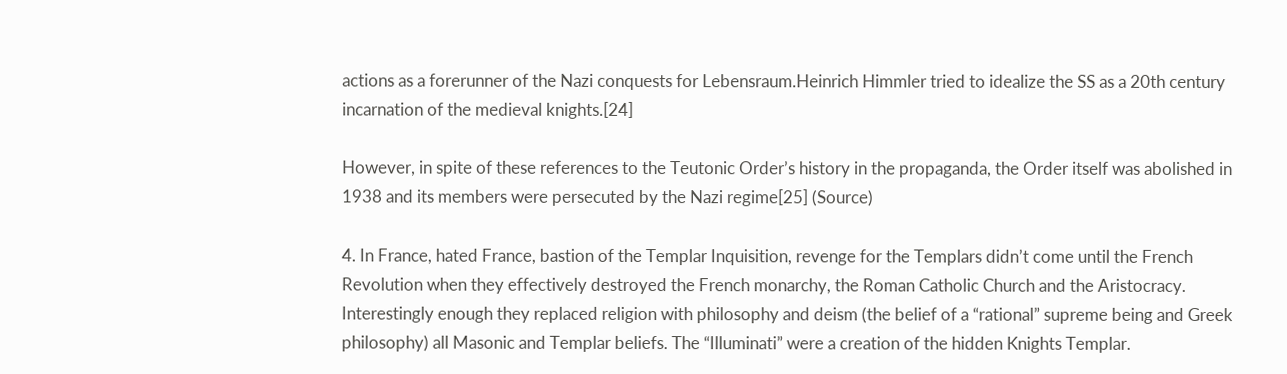actions as a forerunner of the Nazi conquests for Lebensraum.Heinrich Himmler tried to idealize the SS as a 20th century incarnation of the medieval knights.[24]

However, in spite of these references to the Teutonic Order’s history in the propaganda, the Order itself was abolished in 1938 and its members were persecuted by the Nazi regime[25] (Source)

4. In France, hated France, bastion of the Templar Inquisition, revenge for the Templars didn’t come until the French Revolution when they effectively destroyed the French monarchy, the Roman Catholic Church and the Aristocracy. Interestingly enough they replaced religion with philosophy and deism (the belief of a “rational” supreme being and Greek philosophy) all Masonic and Templar beliefs. The “Illuminati” were a creation of the hidden Knights Templar.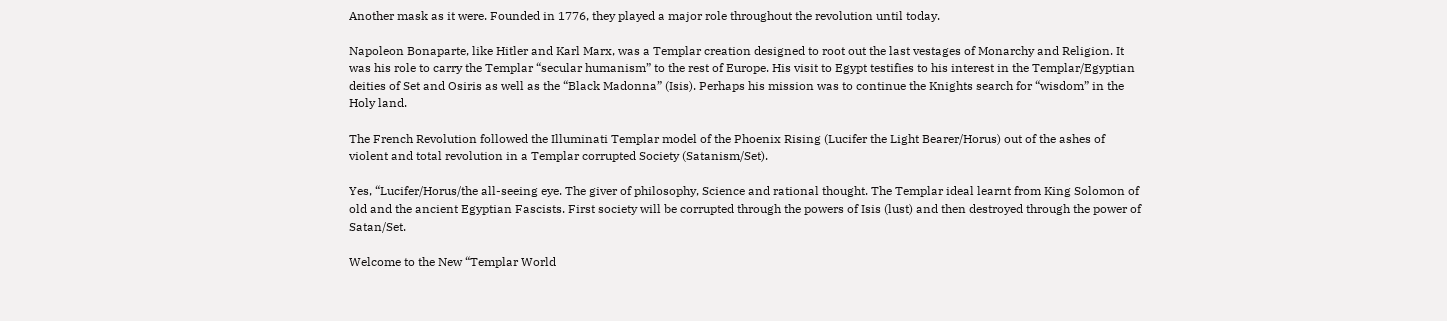Another mask as it were. Founded in 1776, they played a major role throughout the revolution until today.

Napoleon Bonaparte, like Hitler and Karl Marx, was a Templar creation designed to root out the last vestages of Monarchy and Religion. It was his role to carry the Templar “secular humanism” to the rest of Europe. His visit to Egypt testifies to his interest in the Templar/Egyptian deities of Set and Osiris as well as the “Black Madonna” (Isis). Perhaps his mission was to continue the Knights search for “wisdom” in the Holy land.

The French Revolution followed the Illuminati Templar model of the Phoenix Rising (Lucifer the Light Bearer/Horus) out of the ashes of violent and total revolution in a Templar corrupted Society (Satanism/Set).

Yes, “Lucifer/Horus/the all-seeing eye. The giver of philosophy, Science and rational thought. The Templar ideal learnt from King Solomon of old and the ancient Egyptian Fascists. First society will be corrupted through the powers of Isis (lust) and then destroyed through the power of Satan/Set.

Welcome to the New “Templar World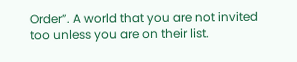Order”. A world that you are not invited too unless you are on their list.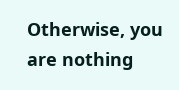Otherwise, you are nothing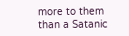more to them than a Satanic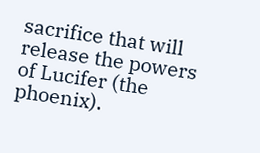sacrifice that will release the powers of Lucifer (the phoenix).